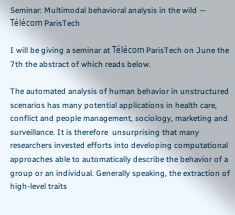Seminar: Multimodal behavioral analysis in the wild — Télécom ParisTech

I will be giving a seminar at Télécom ParisTech on June the 7th the abstract of which reads below.

The automated analysis of human behavior in unstructured scenarios has many potential applications in health care, conflict and people management, sociology, marketing and surveillance. It is therefore  unsurprising that many researchers invested efforts into developing computational approaches able to automatically describe the behavior of a group or an individual. Generally speaking, the extraction of  high-level traits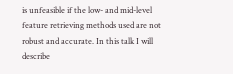is unfeasible if the low- and mid-level feature retrieving methods used are not robust and accurate. In this talk I will describe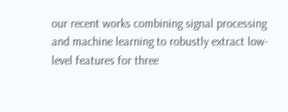our recent works combining signal processing and machine learning to robustly extract low-level features for three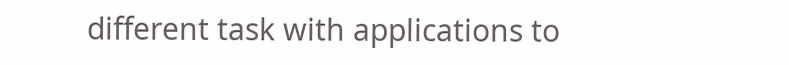different task with applications to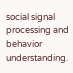social signal processing and behavior understanding.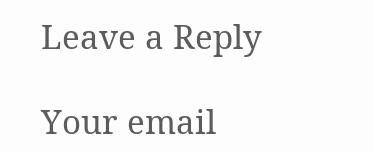Leave a Reply

Your email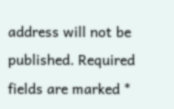address will not be published. Required fields are marked *